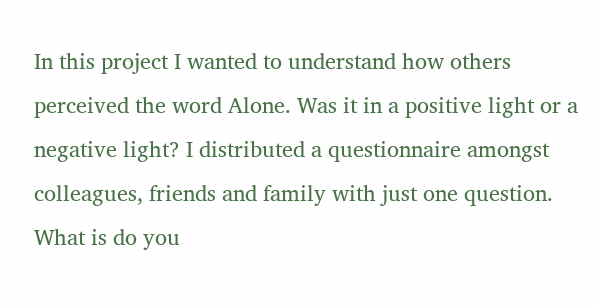In this project I wanted to understand how others perceived the word Alone. Was it in a positive light or a negative light? I distributed a questionnaire amongst colleagues, friends and family with just one question. What is do you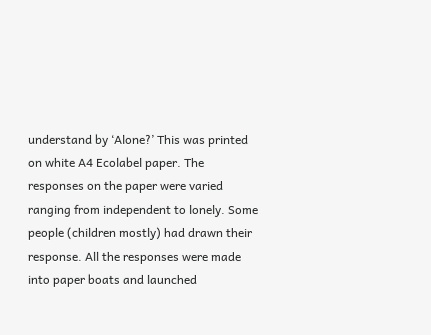understand by ‘Alone?’ This was printed on white A4 Ecolabel paper. The responses on the paper were varied ranging from independent to lonely. Some people (children mostly) had drawn their response. All the responses were made into paper boats and launched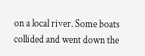on a local river. Some boats collided and went down the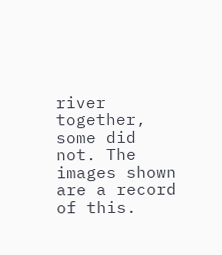river together, some did not. The images shown are a record of this.